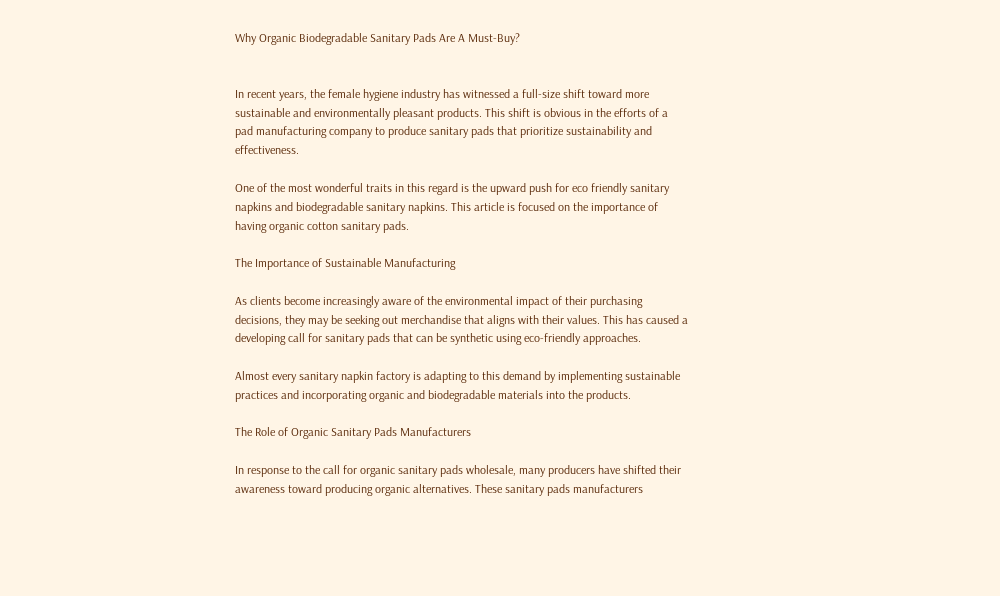Why Organic Biodegradable Sanitary Pads Are A Must-Buy?


In recent years, the female hygiene industry has witnessed a full-size shift toward more sustainable and environmentally pleasant products. This shift is obvious in the efforts of a pad manufacturing company to produce sanitary pads that prioritize sustainability and effectiveness.

One of the most wonderful traits in this regard is the upward push for eco friendly sanitary napkins and biodegradable sanitary napkins. This article is focused on the importance of having organic cotton sanitary pads.

The Importance of Sustainable Manufacturing

As clients become increasingly aware of the environmental impact of their purchasing decisions, they may be seeking out merchandise that aligns with their values. This has caused a developing call for sanitary pads that can be synthetic using eco-friendly approaches.

Almost every sanitary napkin factory is adapting to this demand by implementing sustainable practices and incorporating organic and biodegradable materials into the products.

The Role of Organic Sanitary Pads Manufacturers

In response to the call for organic sanitary pads wholesale, many producers have shifted their awareness toward producing organic alternatives. These sanitary pads manufacturers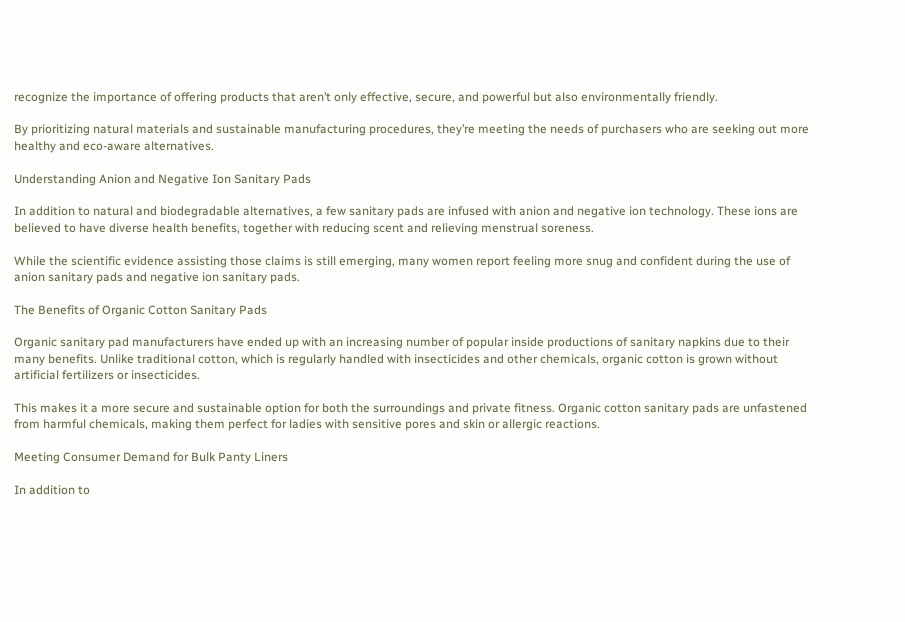recognize the importance of offering products that aren’t only effective, secure, and powerful but also environmentally friendly.

By prioritizing natural materials and sustainable manufacturing procedures, they’re meeting the needs of purchasers who are seeking out more healthy and eco-aware alternatives.

Understanding Anion and Negative Ion Sanitary Pads

In addition to natural and biodegradable alternatives, a few sanitary pads are infused with anion and negative ion technology. These ions are believed to have diverse health benefits, together with reducing scent and relieving menstrual soreness.

While the scientific evidence assisting those claims is still emerging, many women report feeling more snug and confident during the use of anion sanitary pads and negative ion sanitary pads.

The Benefits of Organic Cotton Sanitary Pads

Organic sanitary pad manufacturers have ended up with an increasing number of popular inside productions of sanitary napkins due to their many benefits. Unlike traditional cotton, which is regularly handled with insecticides and other chemicals, organic cotton is grown without artificial fertilizers or insecticides.

This makes it a more secure and sustainable option for both the surroundings and private fitness. Organic cotton sanitary pads are unfastened from harmful chemicals, making them perfect for ladies with sensitive pores and skin or allergic reactions.

Meeting Consumer Demand for Bulk Panty Liners

In addition to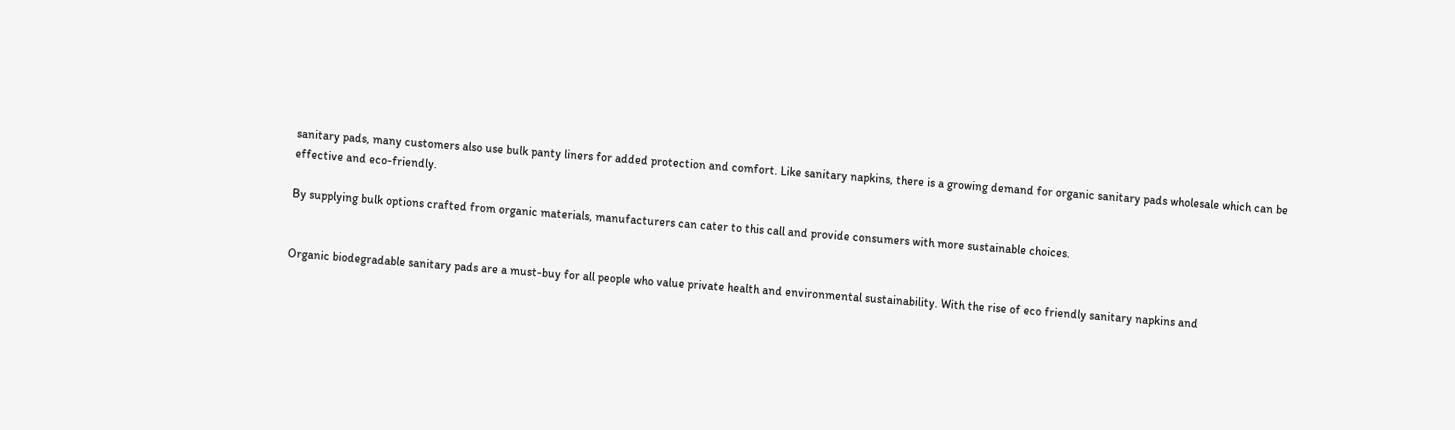sanitary pads, many customers also use bulk panty liners for added protection and comfort. Like sanitary napkins, there is a growing demand for organic sanitary pads wholesale which can be effective and eco-friendly.

By supplying bulk options crafted from organic materials, manufacturers can cater to this call and provide consumers with more sustainable choices.


Organic biodegradable sanitary pads are a must-buy for all people who value private health and environmental sustainability. With the rise of eco friendly sanitary napkins and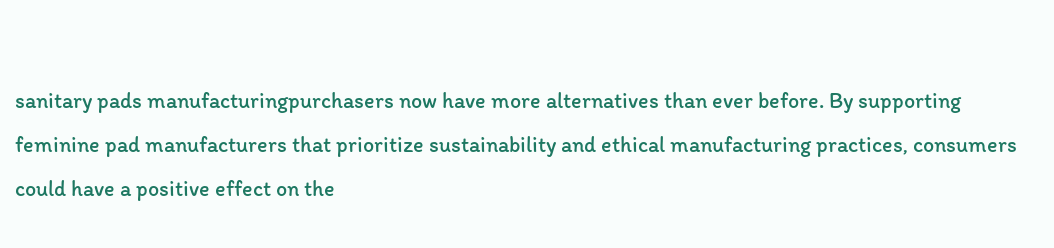sanitary pads manufacturingpurchasers now have more alternatives than ever before. By supporting feminine pad manufacturers that prioritize sustainability and ethical manufacturing practices, consumers could have a positive effect on the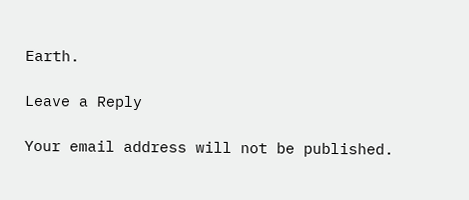Earth.

Leave a Reply

Your email address will not be published.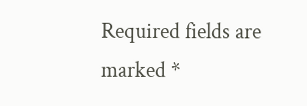Required fields are marked *